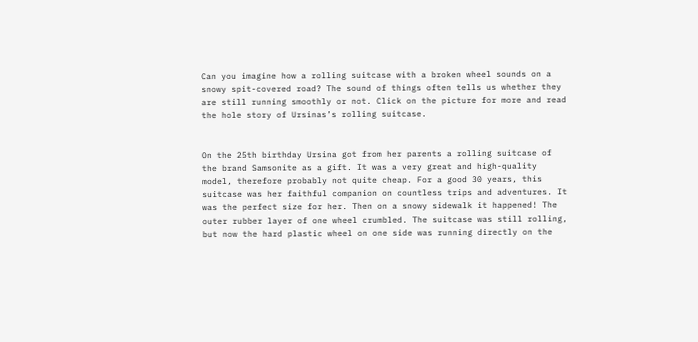Can you imagine how a rolling suitcase with a broken wheel sounds on a snowy spit-covered road? The sound of things often tells us whether they are still running smoothly or not. Click on the picture for more and read the hole story of Ursinas’s rolling suitcase.


On the 25th birthday Ursina got from her parents a rolling suitcase of the brand Samsonite as a gift. It was a very great and high-quality model, therefore probably not quite cheap. For a good 30 years, this suitcase was her faithful companion on countless trips and adventures. It was the perfect size for her. Then on a snowy sidewalk it happened! The outer rubber layer of one wheel crumbled. The suitcase was still rolling, but now the hard plastic wheel on one side was running directly on the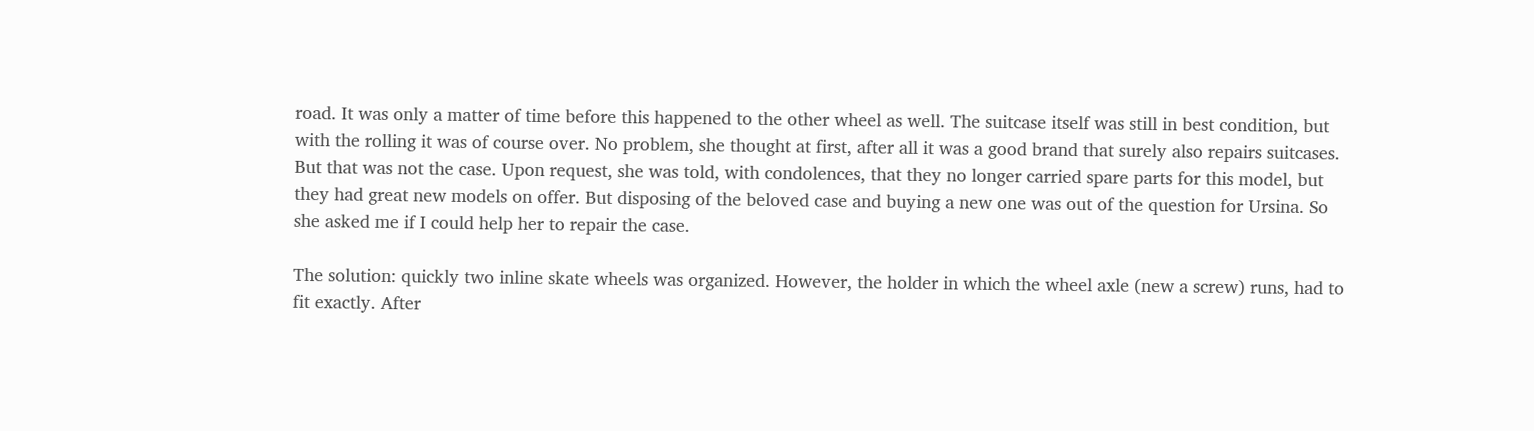road. It was only a matter of time before this happened to the other wheel as well. The suitcase itself was still in best condition, but with the rolling it was of course over. No problem, she thought at first, after all it was a good brand that surely also repairs suitcases. But that was not the case. Upon request, she was told, with condolences, that they no longer carried spare parts for this model, but they had great new models on offer. But disposing of the beloved case and buying a new one was out of the question for Ursina. So she asked me if I could help her to repair the case.

The solution: quickly two inline skate wheels was organized. However, the holder in which the wheel axle (new a screw) runs, had to fit exactly. After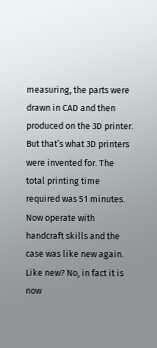measuring, the parts were drawn in CAD and then produced on the 3D printer. But that’s what 3D printers were invented for. The total printing time required was 51 minutes. Now operate with handcraft skills and the case was like new again. Like new? No, in fact it is now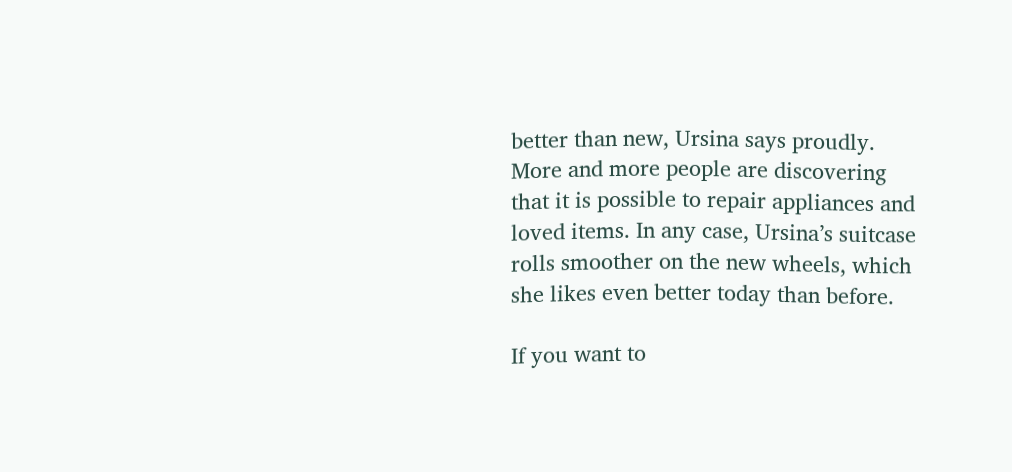better than new, Ursina says proudly. More and more people are discovering that it is possible to repair appliances and loved items. In any case, Ursina’s suitcase rolls smoother on the new wheels, which she likes even better today than before.

If you want to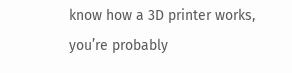know how a 3D printer works, you’re probably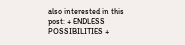also interested in this post: + ENDLESS POSSIBILITIES +